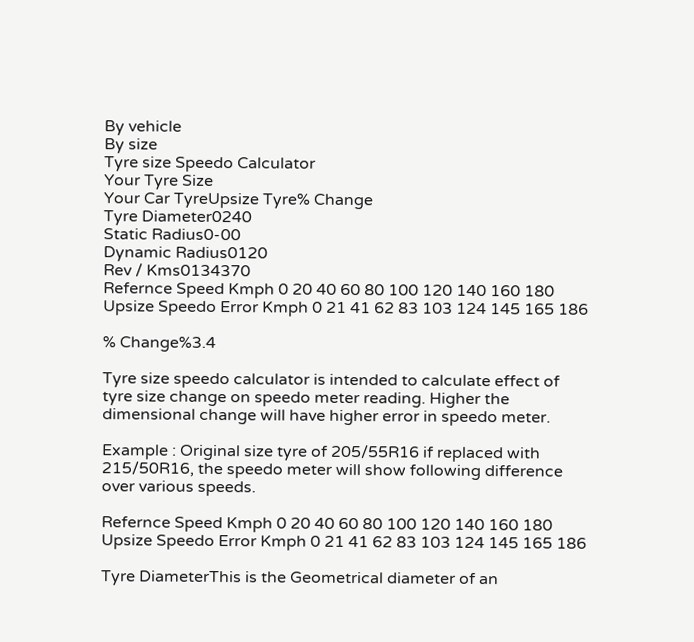By vehicle
By size
Tyre size Speedo Calculator
Your Tyre Size
Your Car TyreUpsize Tyre% Change
Tyre Diameter0240
Static Radius0-00
Dynamic Radius0120
Rev / Kms0134370
Refernce Speed Kmph 0 20 40 60 80 100 120 140 160 180
Upsize Speedo Error Kmph 0 21 41 62 83 103 124 145 165 186

% Change%3.4

Tyre size speedo calculator is intended to calculate effect of tyre size change on speedo meter reading. Higher the dimensional change will have higher error in speedo meter.

Example : Original size tyre of 205/55R16 if replaced with 215/50R16, the speedo meter will show following difference over various speeds.

Refernce Speed Kmph 0 20 40 60 80 100 120 140 160 180
Upsize Speedo Error Kmph 0 21 41 62 83 103 124 145 165 186

Tyre DiameterThis is the Geometrical diameter of an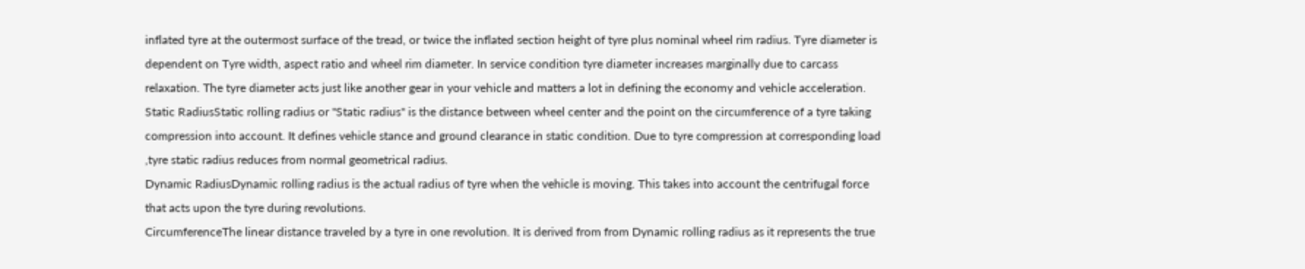inflated tyre at the outermost surface of the tread, or twice the inflated section height of tyre plus nominal wheel rim radius. Tyre diameter is dependent on Tyre width, aspect ratio and wheel rim diameter. In service condition tyre diameter increases marginally due to carcass relaxation. The tyre diameter acts just like another gear in your vehicle and matters a lot in defining the economy and vehicle acceleration.
Static RadiusStatic rolling radius or "Static radius" is the distance between wheel center and the point on the circumference of a tyre taking compression into account. It defines vehicle stance and ground clearance in static condition. Due to tyre compression at corresponding load ,tyre static radius reduces from normal geometrical radius.
Dynamic RadiusDynamic rolling radius is the actual radius of tyre when the vehicle is moving. This takes into account the centrifugal force that acts upon the tyre during revolutions.
CircumferenceThe linear distance traveled by a tyre in one revolution. It is derived from from Dynamic rolling radius as it represents the true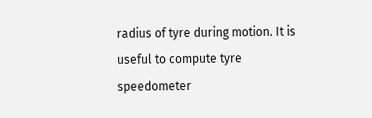radius of tyre during motion. It is useful to compute tyre speedometer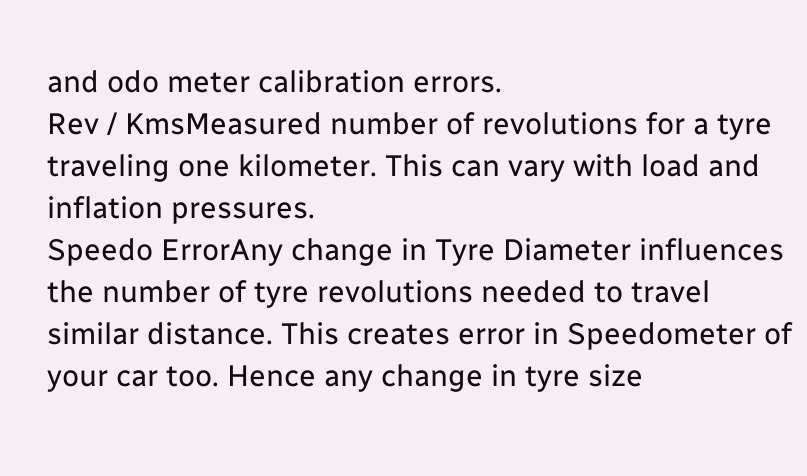and odo meter calibration errors.
Rev / KmsMeasured number of revolutions for a tyre traveling one kilometer. This can vary with load and inflation pressures.
Speedo ErrorAny change in Tyre Diameter influences the number of tyre revolutions needed to travel similar distance. This creates error in Speedometer of your car too. Hence any change in tyre size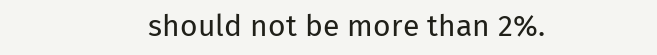should not be more than 2%.